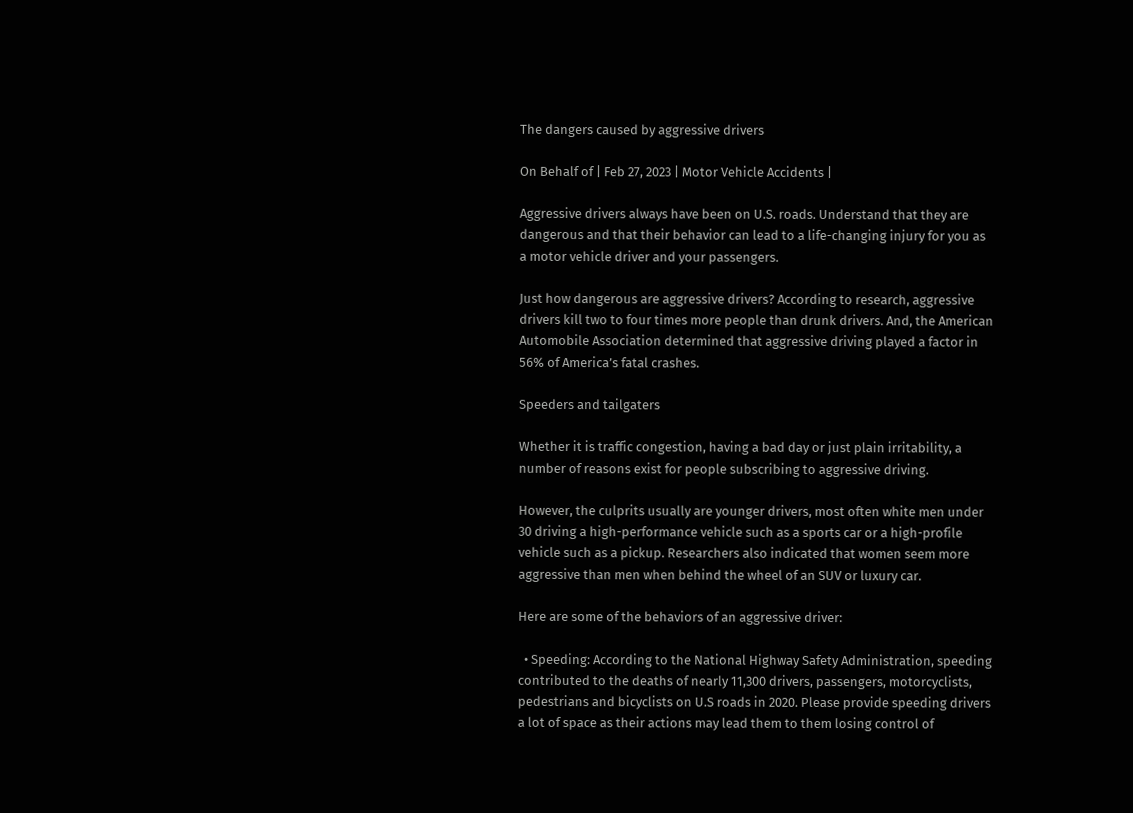The dangers caused by aggressive drivers

On Behalf of | Feb 27, 2023 | Motor Vehicle Accidents |

Aggressive drivers always have been on U.S. roads. Understand that they are dangerous and that their behavior can lead to a life-changing injury for you as a motor vehicle driver and your passengers.

Just how dangerous are aggressive drivers? According to research, aggressive drivers kill two to four times more people than drunk drivers. And, the American Automobile Association determined that aggressive driving played a factor in 56% of America’s fatal crashes.

Speeders and tailgaters

Whether it is traffic congestion, having a bad day or just plain irritability, a number of reasons exist for people subscribing to aggressive driving.

However, the culprits usually are younger drivers, most often white men under 30 driving a high-performance vehicle such as a sports car or a high-profile vehicle such as a pickup. Researchers also indicated that women seem more aggressive than men when behind the wheel of an SUV or luxury car.

Here are some of the behaviors of an aggressive driver:

  • Speeding: According to the National Highway Safety Administration, speeding contributed to the deaths of nearly 11,300 drivers, passengers, motorcyclists, pedestrians and bicyclists on U.S roads in 2020. Please provide speeding drivers a lot of space as their actions may lead them to them losing control of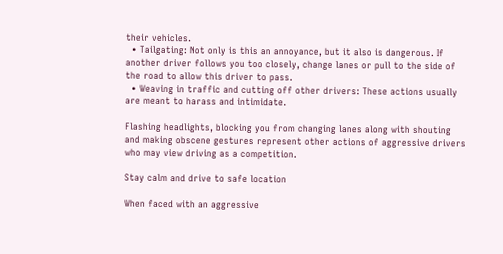their vehicles.
  • Tailgating: Not only is this an annoyance, but it also is dangerous. If another driver follows you too closely, change lanes or pull to the side of the road to allow this driver to pass.
  • Weaving in traffic and cutting off other drivers: These actions usually are meant to harass and intimidate.

Flashing headlights, blocking you from changing lanes along with shouting and making obscene gestures represent other actions of aggressive drivers who may view driving as a competition.

Stay calm and drive to safe location

When faced with an aggressive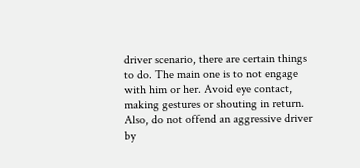driver scenario, there are certain things to do. The main one is to not engage with him or her. Avoid eye contact, making gestures or shouting in return. Also, do not offend an aggressive driver by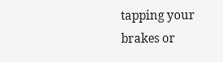tapping your brakes or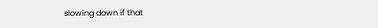slowing down if that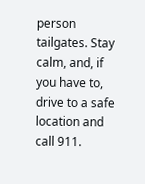person tailgates. Stay calm, and, if you have to, drive to a safe location and call 911.